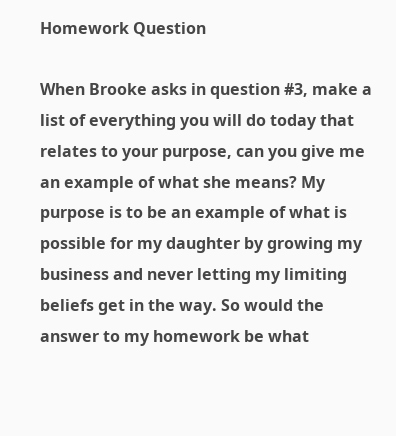Homework Question

When Brooke asks in question #3, make a list of everything you will do today that relates to your purpose, can you give me an example of what she means? My purpose is to be an example of what is possible for my daughter by growing my business and never letting my limiting beliefs get in the way. So would the answer to my homework be what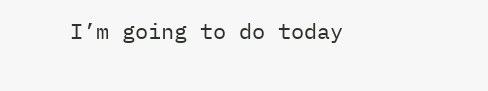I’m going to do today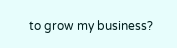to grow my business?